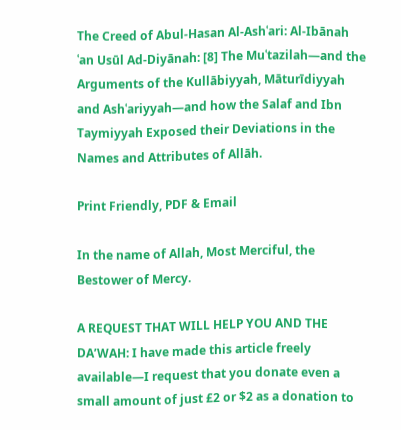The Creed of Abul-Hasan Al-Ashʿari: Al-Ibānah ʿan Usūl Ad-Diyānah: [8] The Muʿtazilah—and the Arguments of the Kullābiyyah, Māturīdiyyah and Ashʿariyyah—and how the Salaf and Ibn Taymiyyah Exposed their Deviations in the Names and Attributes of Allāh.

Print Friendly, PDF & Email

In the name of Allah, Most Merciful, the Bestower of Mercy.

A REQUEST THAT WILL HELP YOU AND THE DA’WAH: I have made this article freely available―I request that you donate even a small amount of just £2 or $2 as a donation to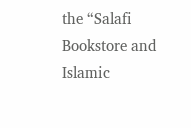the “Salafi Bookstore and Islamic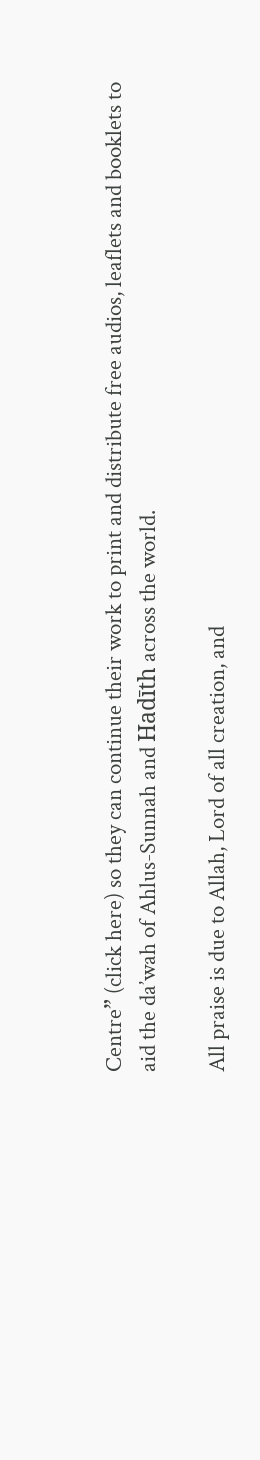Centre” (click here) so they can continue their work to print and distribute free audios, leaflets and booklets to aid the da’wah of Ahlus-Sunnah and Hadīth across the world.

All praise is due to Allah, Lord of all creation, and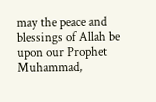may the peace and blessings of Allah be upon our Prophet Muhammad,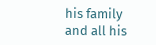his family and all his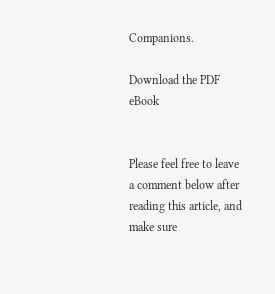Companions.

Download the PDF eBook


Please feel free to leave a comment below after reading this article, and make sure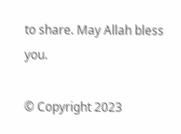to share. May Allah bless you.

© Copyright 2023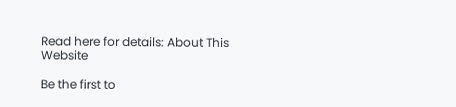Read here for details: About This Website

Be the first to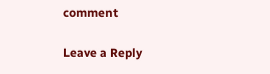comment

Leave a Reply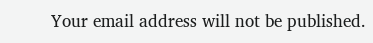Your email address will not be published.